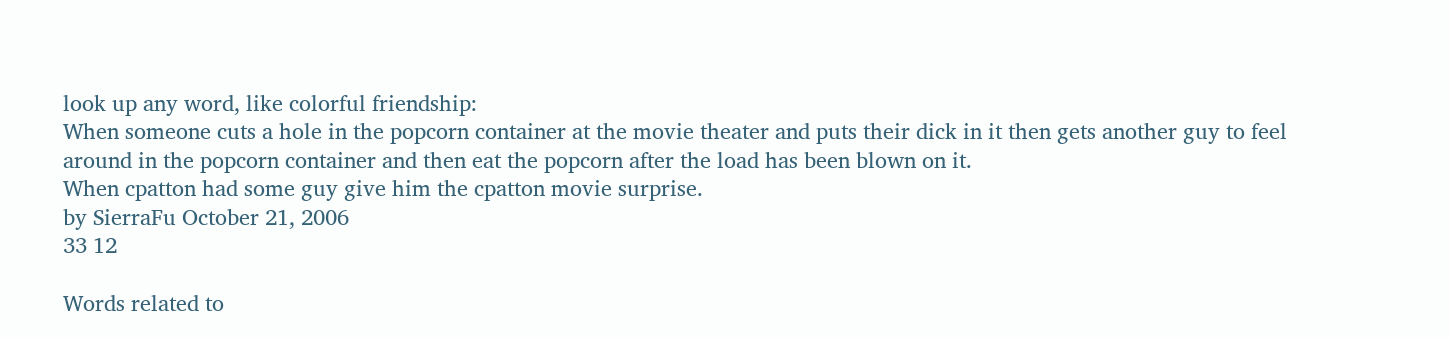look up any word, like colorful friendship:
When someone cuts a hole in the popcorn container at the movie theater and puts their dick in it then gets another guy to feel around in the popcorn container and then eat the popcorn after the load has been blown on it.
When cpatton had some guy give him the cpatton movie surprise.
by SierraFu October 21, 2006
33 12

Words related to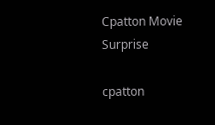Cpatton Movie Surprise

cpatton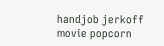handjob jerkoff movie popcorn